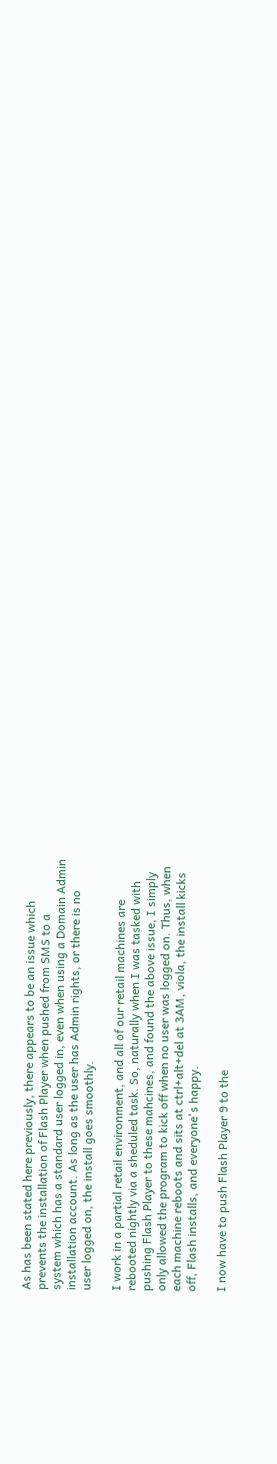As has been stated here previously, there appears to be an issue which
prevents the installation of Flash Player when pushed from SMS to a
system which has a standard user logged in, even when using a Domain Admin
installation account. As long as the user has Admin rights, or there is no
user logged on, the install goes smoothly.

I work in a partial retail environment, and all of our retail machines are
rebooted nightly via a sheduled task. So, naturally when I was tasked with
pushing Flash Player to these mahcines, and found the above issue, I simply
only allowed the program to kick off when no user was logged on. Thus, when
each machine reboots and sits at ctrl+alt+del at 3AM, viola, the install kicks
off, Flash installs, and everyone's happy.

I now have to push Flash Player 9 to the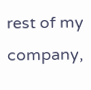rest of my company,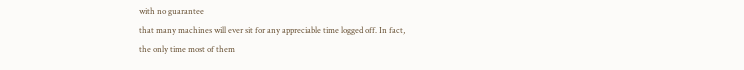with no guarantee
that many machines will ever sit for any appreciable time logged off. In fact,
the only time most of them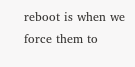reboot is when we force them to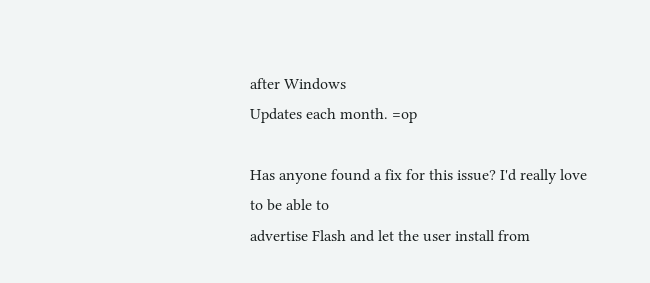after Windows
Updates each month. =op

Has anyone found a fix for this issue? I'd really love to be able to
advertise Flash and let the user install from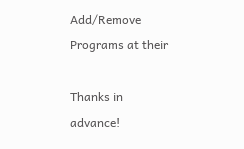Add/Remove Programs at their

Thanks in advance!